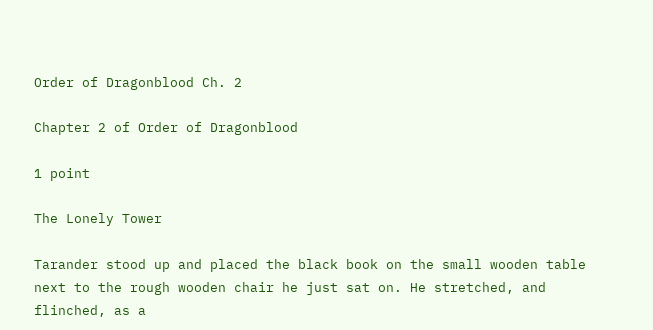Order of Dragonblood Ch. 2

Chapter 2 of Order of Dragonblood

1 point

The Lonely Tower

Tarander stood up and placed the black book on the small wooden table next to the rough wooden chair he just sat on. He stretched, and flinched, as a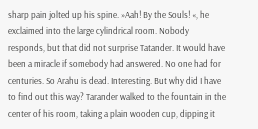sharp pain jolted up his spine. »Aah! By the Souls! «, he exclaimed into the large cylindrical room. Nobody responds, but that did not surprise Tatander. It would have been a miracle if somebody had answered. No one had for centuries. So Arahu is dead. Interesting. But why did I have to find out this way? Tarander walked to the fountain in the center of his room, taking a plain wooden cup, dipping it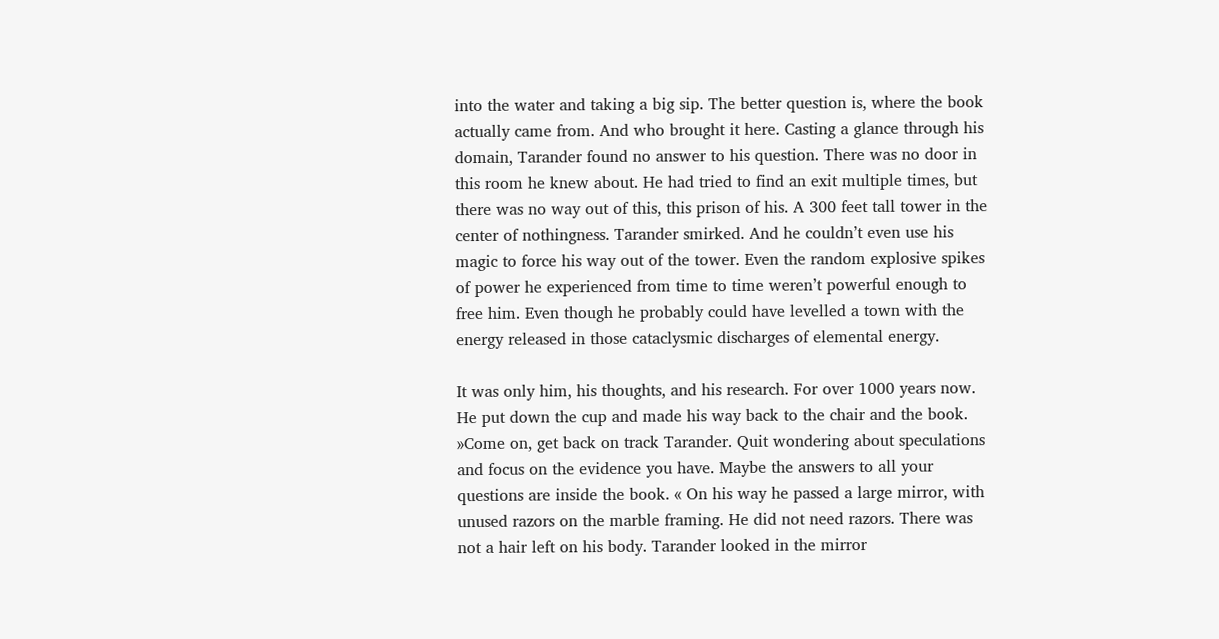into the water and taking a big sip. The better question is, where the book actually came from. And who brought it here. Casting a glance through his domain, Tarander found no answer to his question. There was no door in this room he knew about. He had tried to find an exit multiple times, but there was no way out of this, this prison of his. A 300 feet tall tower in the center of nothingness. Tarander smirked. And he couldn’t even use his magic to force his way out of the tower. Even the random explosive spikes of power he experienced from time to time weren’t powerful enough to free him. Even though he probably could have levelled a town with the energy released in those cataclysmic discharges of elemental energy.

It was only him, his thoughts, and his research. For over 1000 years now. He put down the cup and made his way back to the chair and the book. »Come on, get back on track Tarander. Quit wondering about speculations and focus on the evidence you have. Maybe the answers to all your questions are inside the book. « On his way he passed a large mirror, with unused razors on the marble framing. He did not need razors. There was not a hair left on his body. Tarander looked in the mirror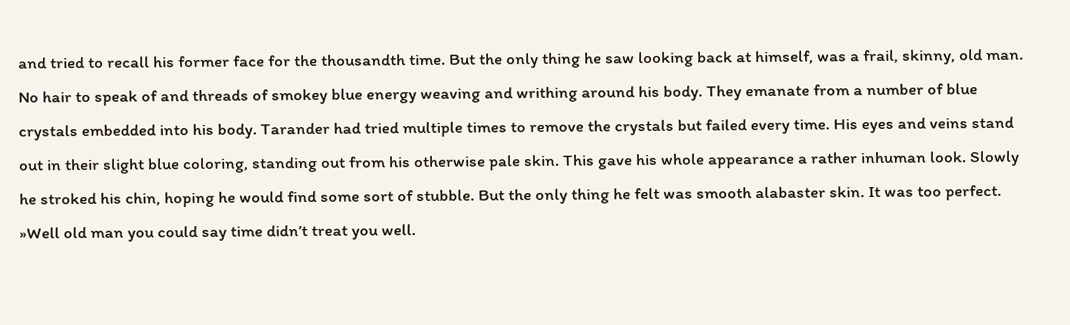and tried to recall his former face for the thousandth time. But the only thing he saw looking back at himself, was a frail, skinny, old man. No hair to speak of and threads of smokey blue energy weaving and writhing around his body. They emanate from a number of blue crystals embedded into his body. Tarander had tried multiple times to remove the crystals but failed every time. His eyes and veins stand out in their slight blue coloring, standing out from his otherwise pale skin. This gave his whole appearance a rather inhuman look. Slowly he stroked his chin, hoping he would find some sort of stubble. But the only thing he felt was smooth alabaster skin. It was too perfect. »Well old man you could say time didn’t treat you well.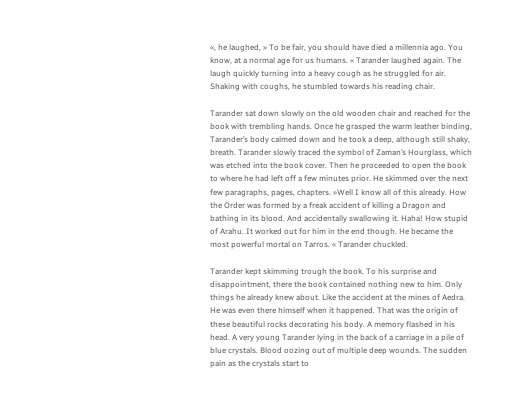«, he laughed, » To be fair, you should have died a millennia ago. You know, at a normal age for us humans. « Tarander laughed again. The laugh quickly turning into a heavy cough as he struggled for air. Shaking with coughs, he stumbled towards his reading chair.

Tarander sat down slowly on the old wooden chair and reached for the book with trembling hands. Once he grasped the warm leather binding, Tarander’s body calmed down and he took a deep, although still shaky, breath. Tarander slowly traced the symbol of Zaman’s Hourglass, which was etched into the book cover. Then he proceeded to open the book to where he had left off a few minutes prior. He skimmed over the next few paragraphs, pages, chapters. »Well I know all of this already. How the Order was formed by a freak accident of killing a Dragon and bathing in its blood. And accidentally swallowing it. Haha! How stupid of Arahu. It worked out for him in the end though. He became the most powerful mortal on Tarros. « Tarander chuckled.

Tarander kept skimming trough the book. To his surprise and disappointment, there the book contained nothing new to him. Only things he already knew about. Like the accident at the mines of Aedra. He was even there himself when it happened. That was the origin of these beautiful rocks decorating his body. A memory flashed in his head. A very young Tarander lying in the back of a carriage in a pile of blue crystals. Blood oozing out of multiple deep wounds. The sudden pain as the crystals start to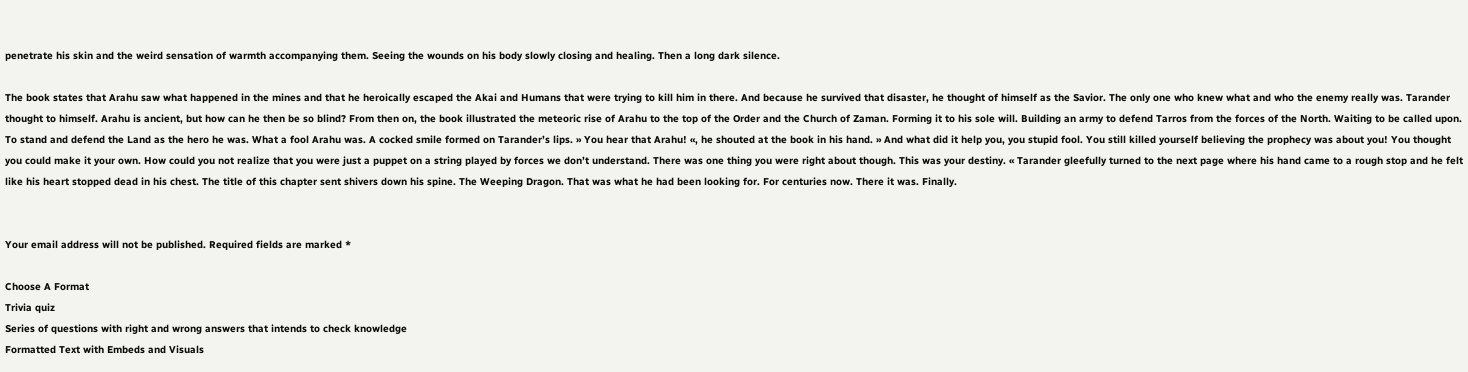penetrate his skin and the weird sensation of warmth accompanying them. Seeing the wounds on his body slowly closing and healing. Then a long dark silence.

The book states that Arahu saw what happened in the mines and that he heroically escaped the Akai and Humans that were trying to kill him in there. And because he survived that disaster, he thought of himself as the Savior. The only one who knew what and who the enemy really was. Tarander thought to himself. Arahu is ancient, but how can he then be so blind? From then on, the book illustrated the meteoric rise of Arahu to the top of the Order and the Church of Zaman. Forming it to his sole will. Building an army to defend Tarros from the forces of the North. Waiting to be called upon. To stand and defend the Land as the hero he was. What a fool Arahu was. A cocked smile formed on Tarander’s lips. » You hear that Arahu! «, he shouted at the book in his hand. » And what did it help you, you stupid fool. You still killed yourself believing the prophecy was about you! You thought you could make it your own. How could you not realize that you were just a puppet on a string played by forces we don’t understand. There was one thing you were right about though. This was your destiny. « Tarander gleefully turned to the next page where his hand came to a rough stop and he felt like his heart stopped dead in his chest. The title of this chapter sent shivers down his spine. The Weeping Dragon. That was what he had been looking for. For centuries now. There it was. Finally.


Your email address will not be published. Required fields are marked *

Choose A Format
Trivia quiz
Series of questions with right and wrong answers that intends to check knowledge
Formatted Text with Embeds and Visuals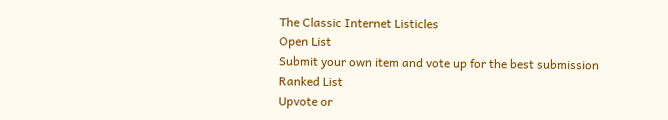The Classic Internet Listicles
Open List
Submit your own item and vote up for the best submission
Ranked List
Upvote or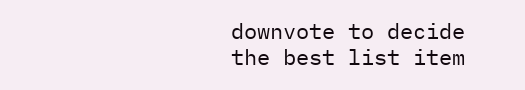downvote to decide the best list item